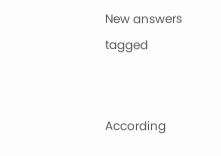New answers tagged


According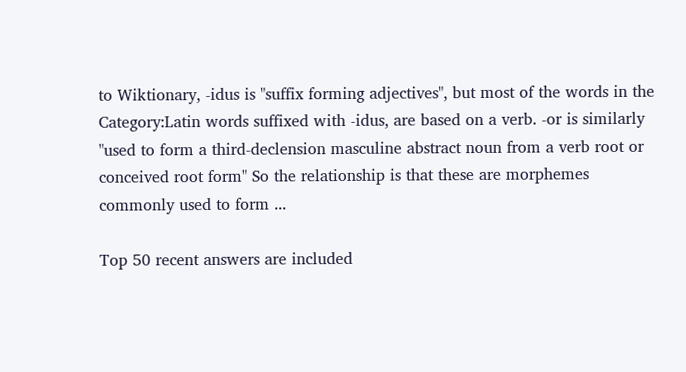to Wiktionary, -idus is "suffix forming adjectives", but most of the words in the Category:Latin words suffixed with -idus, are based on a verb. -or is similarly "used to form a third-declension masculine abstract noun from a verb root or conceived root form" So the relationship is that these are morphemes commonly used to form ...

Top 50 recent answers are included